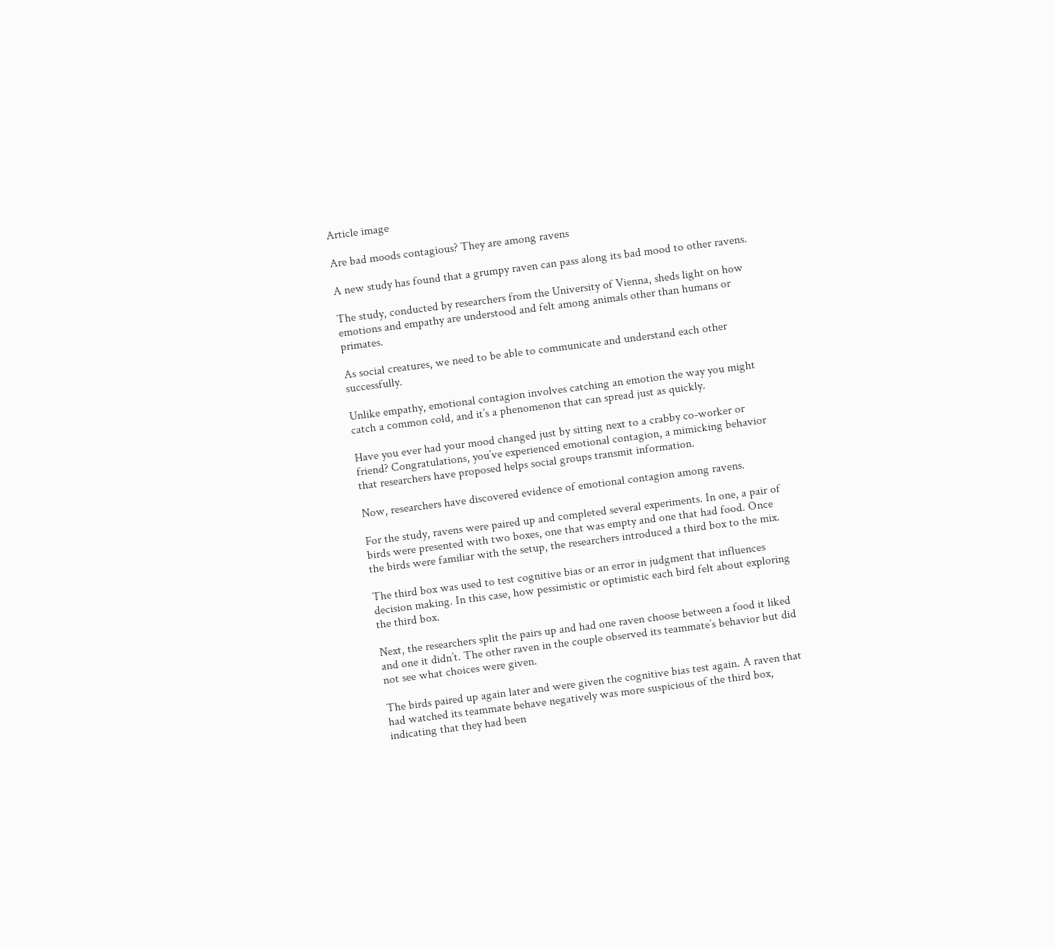Article image

Are bad moods contagious? They are among ravens

A new study has found that a grumpy raven can pass along its bad mood to other ravens.

The study, conducted by researchers from the University of Vienna, sheds light on how emotions and empathy are understood and felt among animals other than humans or primates.

As social creatures, we need to be able to communicate and understand each other successfully.

Unlike empathy, emotional contagion involves catching an emotion the way you might catch a common cold, and it’s a phenomenon that can spread just as quickly.

Have you ever had your mood changed just by sitting next to a crabby co-worker or friend? Congratulations, you’ve experienced emotional contagion, a mimicking behavior that researchers have proposed helps social groups transmit information.

Now, researchers have discovered evidence of emotional contagion among ravens.

For the study, ravens were paired up and completed several experiments. In one, a pair of birds were presented with two boxes, one that was empty and one that had food. Once the birds were familiar with the setup, the researchers introduced a third box to the mix.

The third box was used to test cognitive bias or an error in judgment that influences decision making. In this case, how pessimistic or optimistic each bird felt about exploring the third box.

Next, the researchers split the pairs up and had one raven choose between a food it liked and one it didn’t. The other raven in the couple observed its teammate’s behavior but did not see what choices were given.

The birds paired up again later and were given the cognitive bias test again. A raven that had watched its teammate behave negatively was more suspicious of the third box, indicating that they had been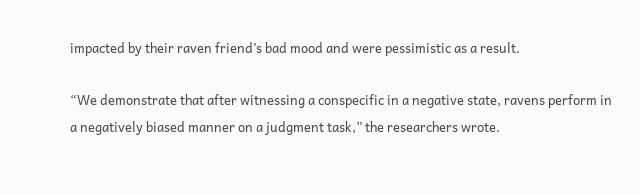impacted by their raven friend’s bad mood and were pessimistic as a result.

“We demonstrate that after witnessing a conspecific in a negative state, ravens perform in a negatively biased manner on a judgment task,” the researchers wrote.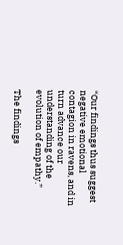“Our findings thus suggest negative emotional contagion in ravens, and in turn advance our understanding of the evolution of empathy.”

The findings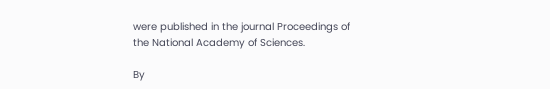were published in the journal Proceedings of the National Academy of Sciences.

By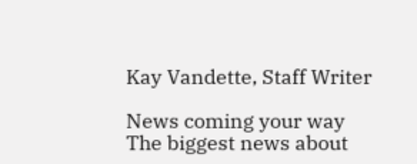Kay Vandette, Staff Writer

News coming your way
The biggest news about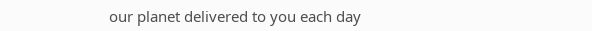our planet delivered to you each day